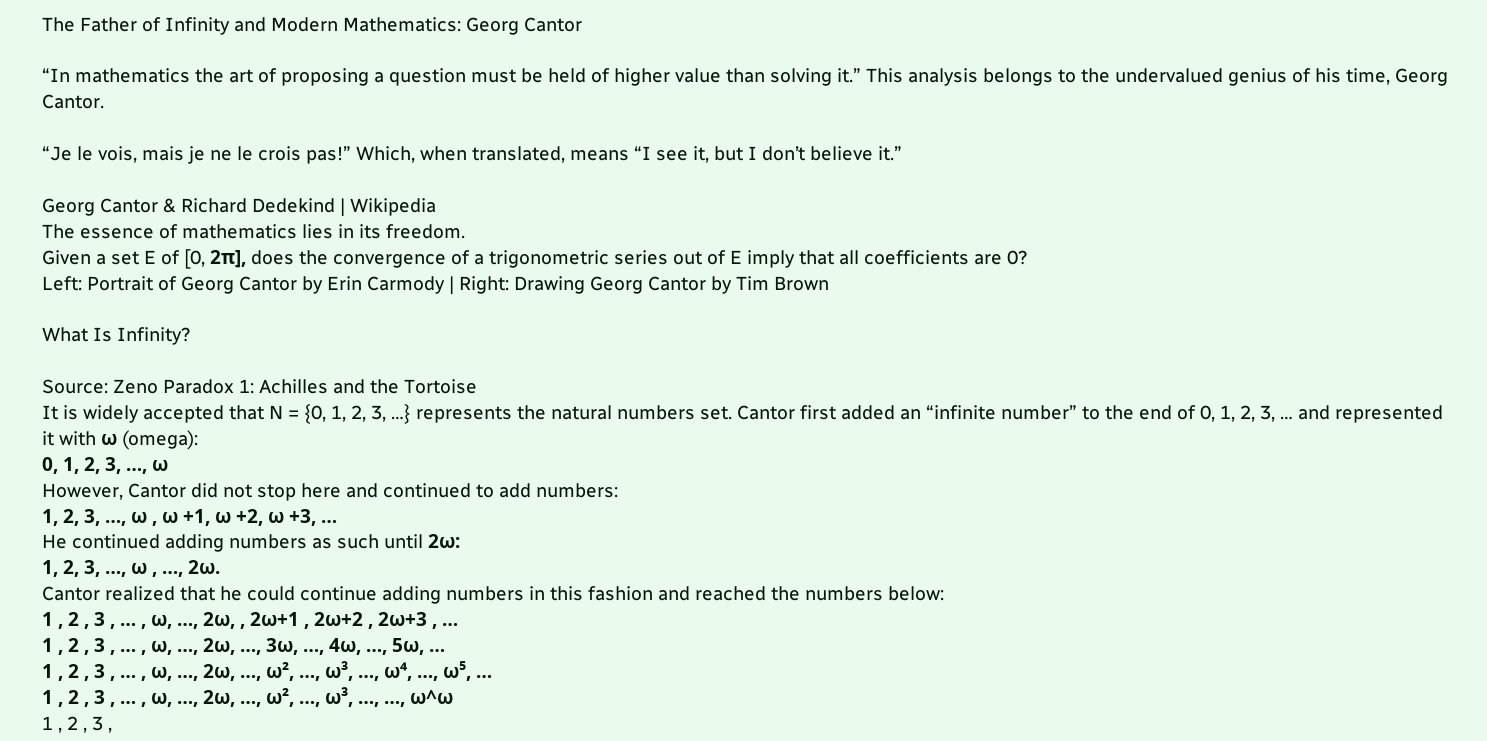The Father of Infinity and Modern Mathematics: Georg Cantor

“In mathematics the art of proposing a question must be held of higher value than solving it.” This analysis belongs to the undervalued genius of his time, Georg Cantor.

“Je le vois, mais je ne le crois pas!” Which, when translated, means “I see it, but I don’t believe it.”

Georg Cantor & Richard Dedekind | Wikipedia
The essence of mathematics lies in its freedom.
Given a set E of [0, 2π], does the convergence of a trigonometric series out of E imply that all coefficients are 0?
Left: Portrait of Georg Cantor by Erin Carmody | Right: Drawing Georg Cantor by Tim Brown

What Is Infinity?

Source: Zeno Paradox 1: Achilles and the Tortoise
It is widely accepted that N = {0, 1, 2, 3, …} represents the natural numbers set. Cantor first added an “infinite number” to the end of 0, 1, 2, 3, … and represented it with ω (omega):
0, 1, 2, 3, …, ω
However, Cantor did not stop here and continued to add numbers:
1, 2, 3, …, ω , ω +1, ω +2, ω +3, …
He continued adding numbers as such until 2ω:
1, 2, 3, …, ω , …, 2ω.
Cantor realized that he could continue adding numbers in this fashion and reached the numbers below:
1 , 2 , 3 , … , ω, …, 2ω, , 2ω+1 , 2ω+2 , 2ω+3 , …
1 , 2 , 3 , … , ω, …, 2ω, …, 3ω, …, 4ω, …, 5ω, …
1 , 2 , 3 , … , ω, …, 2ω, …, ω², …, ω³, …, ω⁴, …, ω⁵, …
1 , 2 , 3 , … , ω, …, 2ω, …, ω², …, ω³, …, …, ω^ω
1 , 2 , 3 ,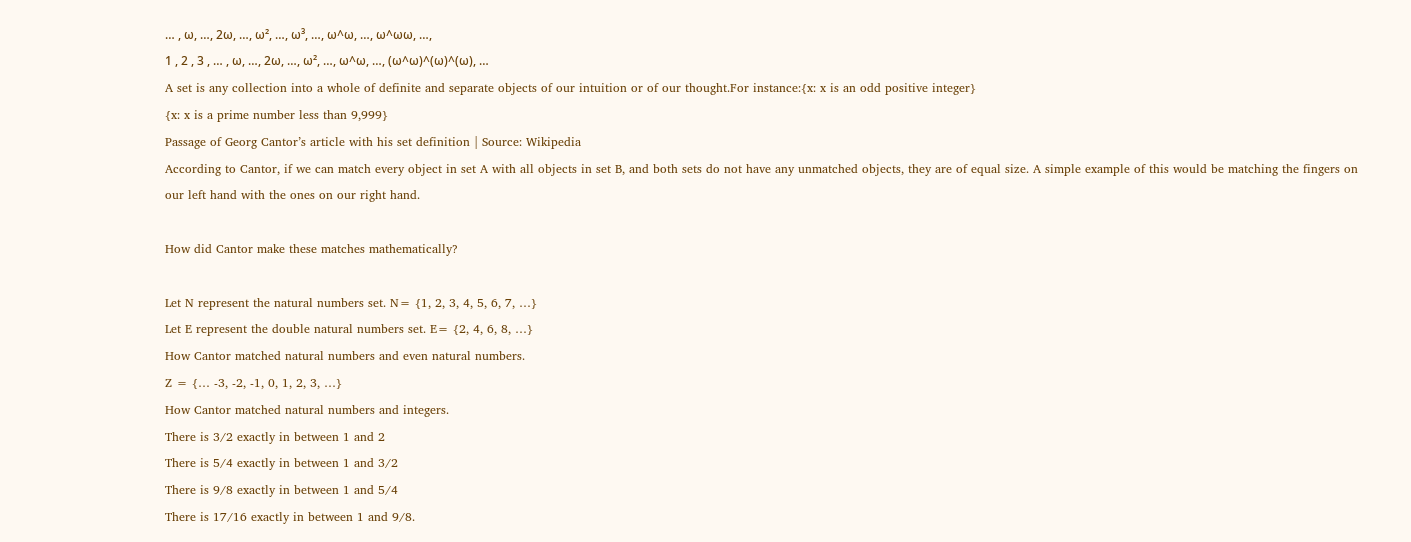… , ω, …, 2ω, …, ω², …, ω³, …, ω^ω, …, ω^ωω, …,
1 , 2 , 3 , … , ω, …, 2ω, …, ω², …, ω^ω, …, (ω^ω)^(ω)^(ω), …
A set is any collection into a whole of definite and separate objects of our intuition or of our thought.For instance:{x: x is an odd positive integer}
{x: x is a prime number less than 9,999}
Passage of Georg Cantor’s article with his set definition | Source: Wikipedia
According to Cantor, if we can match every object in set A with all objects in set B, and both sets do not have any unmatched objects, they are of equal size. A simple example of this would be matching the fingers on our left hand with the ones on our right hand.

How did Cantor make these matches mathematically?

Let N represent the natural numbers set. N= {1, 2, 3, 4, 5, 6, 7, …}
Let E represent the double natural numbers set. E= {2, 4, 6, 8, …}
How Cantor matched natural numbers and even natural numbers.
Z = {… -3, -2, -1, 0, 1, 2, 3, …}
How Cantor matched natural numbers and integers.
There is 3/2 exactly in between 1 and 2
There is 5/4 exactly in between 1 and 3/2
There is 9/8 exactly in between 1 and 5/4
There is 17/16 exactly in between 1 and 9/8.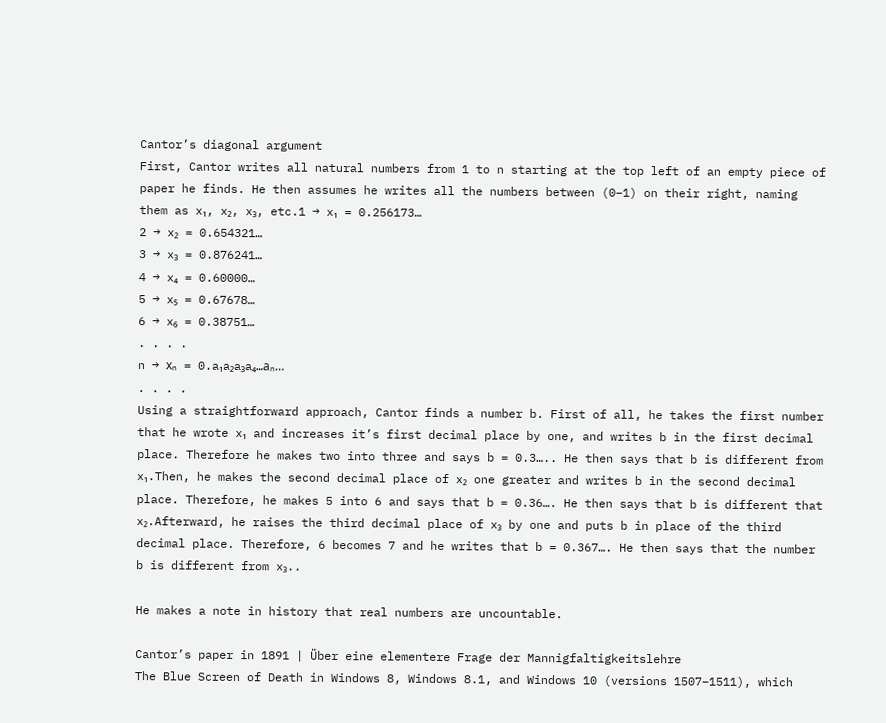Cantor’s diagonal argument
First, Cantor writes all natural numbers from 1 to n starting at the top left of an empty piece of paper he finds. He then assumes he writes all the numbers between (0–1) on their right, naming them as x₁, x₂, x₃, etc.1 → x₁ = 0.256173…
2 → x₂ = 0.654321…
3 → x₃ = 0.876241…
4 → x₄ = 0.60000…
5 → x₅ = 0.67678…
6 → x₆ = 0.38751…
. . . .
n → xₙ = 0.a₁a₂a₃a₄…aₙ…
. . . .
Using a straightforward approach, Cantor finds a number b. First of all, he takes the first number that he wrote x₁ and increases it’s first decimal place by one, and writes b in the first decimal place. Therefore he makes two into three and says b = 0.3….. He then says that b is different from x₁.Then, he makes the second decimal place of x₂ one greater and writes b in the second decimal place. Therefore, he makes 5 into 6 and says that b = 0.36…. He then says that b is different that x₂.Afterward, he raises the third decimal place of x₃ by one and puts b in place of the third decimal place. Therefore, 6 becomes 7 and he writes that b = 0.367…. He then says that the number b is different from x₃..

He makes a note in history that real numbers are uncountable.

Cantor’s paper in 1891 | Über eine elementere Frage der Mannigfaltigkeitslehre
The Blue Screen of Death in Windows 8, Windows 8.1, and Windows 10 (versions 1507–1511), which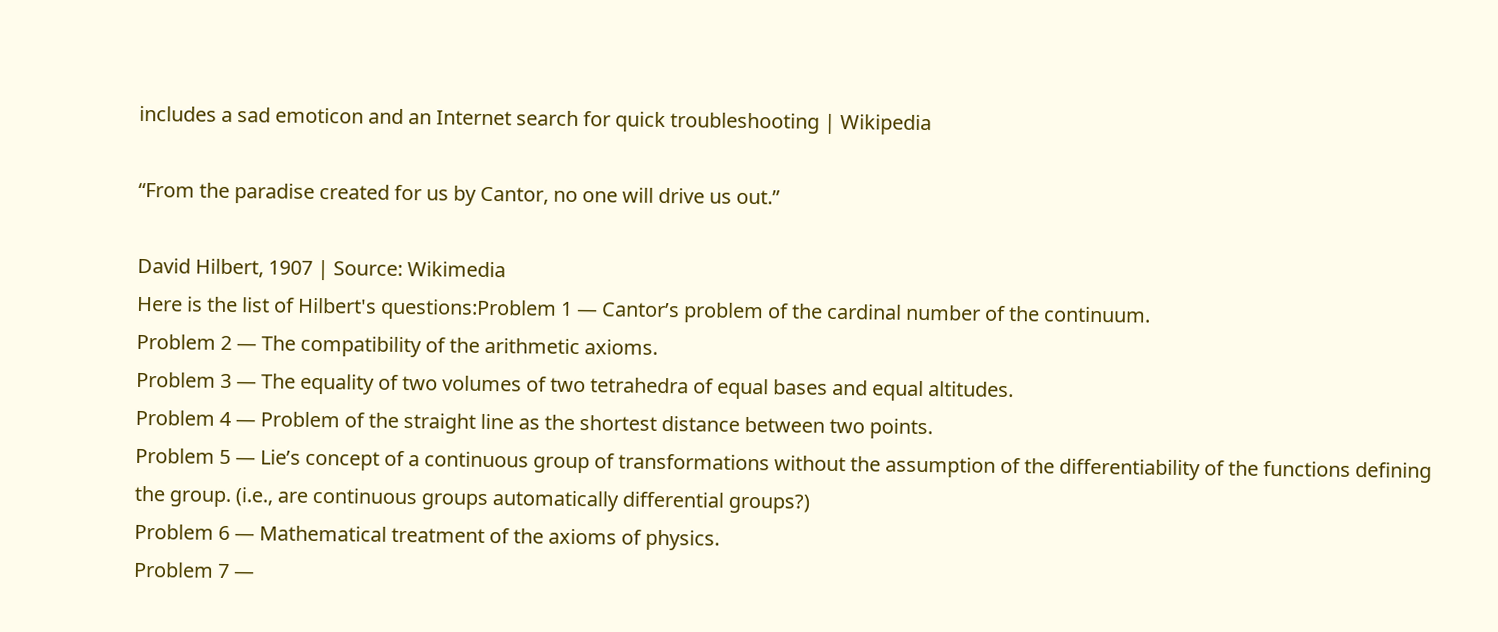includes a sad emoticon and an Internet search for quick troubleshooting | Wikipedia

“From the paradise created for us by Cantor, no one will drive us out.”

David Hilbert, 1907 | Source: Wikimedia
Here is the list of Hilbert's questions:Problem 1 — Cantor’s problem of the cardinal number of the continuum.
Problem 2 — The compatibility of the arithmetic axioms.
Problem 3 — The equality of two volumes of two tetrahedra of equal bases and equal altitudes.
Problem 4 — Problem of the straight line as the shortest distance between two points.
Problem 5 — Lie’s concept of a continuous group of transformations without the assumption of the differentiability of the functions defining the group. (i.e., are continuous groups automatically differential groups?)
Problem 6 — Mathematical treatment of the axioms of physics.
Problem 7 —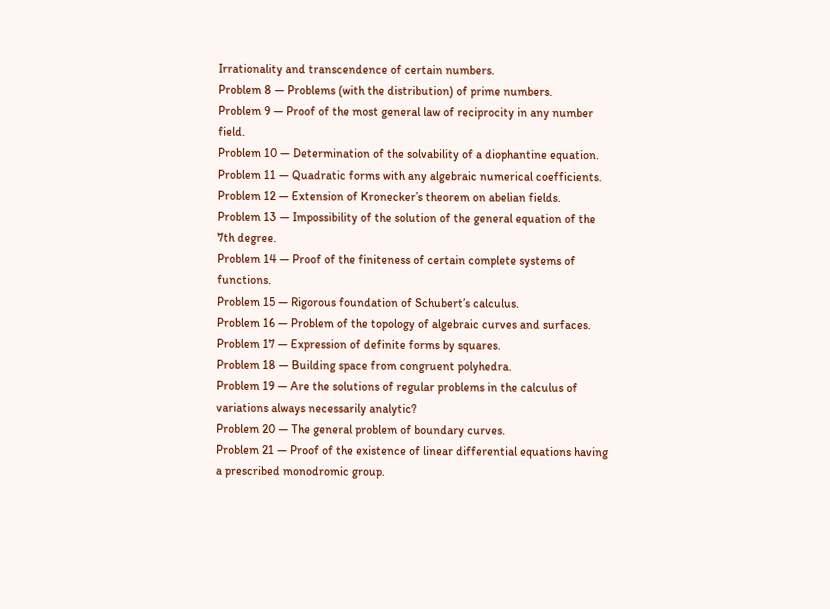Irrationality and transcendence of certain numbers.
Problem 8 — Problems (with the distribution) of prime numbers.
Problem 9 — Proof of the most general law of reciprocity in any number field.
Problem 10 — Determination of the solvability of a diophantine equation.
Problem 11 — Quadratic forms with any algebraic numerical coefficients.
Problem 12 — Extension of Kronecker’s theorem on abelian fields.
Problem 13 — Impossibility of the solution of the general equation of the 7th degree.
Problem 14 — Proof of the finiteness of certain complete systems of functions.
Problem 15 — Rigorous foundation of Schubert’s calculus.
Problem 16 — Problem of the topology of algebraic curves and surfaces.
Problem 17 — Expression of definite forms by squares.
Problem 18 — Building space from congruent polyhedra.
Problem 19 — Are the solutions of regular problems in the calculus of variations always necessarily analytic?
Problem 20 — The general problem of boundary curves.
Problem 21 — Proof of the existence of linear differential equations having a prescribed monodromic group.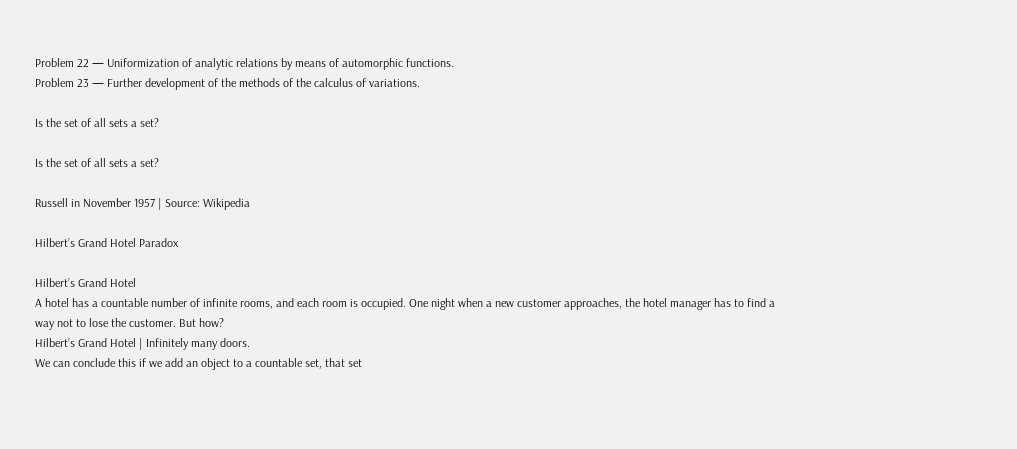Problem 22 — Uniformization of analytic relations by means of automorphic functions.
Problem 23 — Further development of the methods of the calculus of variations.

Is the set of all sets a set?

Is the set of all sets a set?

Russell in November 1957 | Source: Wikipedia

Hilbert’s Grand Hotel Paradox

Hilbert’s Grand Hotel
A hotel has a countable number of infinite rooms, and each room is occupied. One night when a new customer approaches, the hotel manager has to find a way not to lose the customer. But how?
Hilbert’s Grand Hotel | Infinitely many doors.
We can conclude this if we add an object to a countable set, that set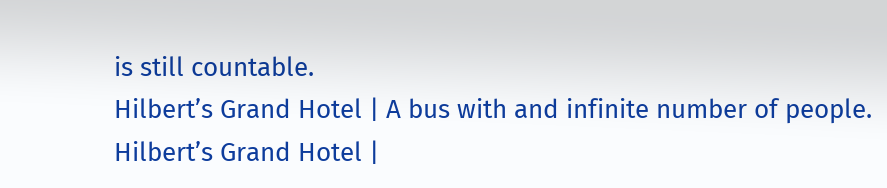is still countable.
Hilbert’s Grand Hotel | A bus with and infinite number of people.
Hilbert’s Grand Hotel |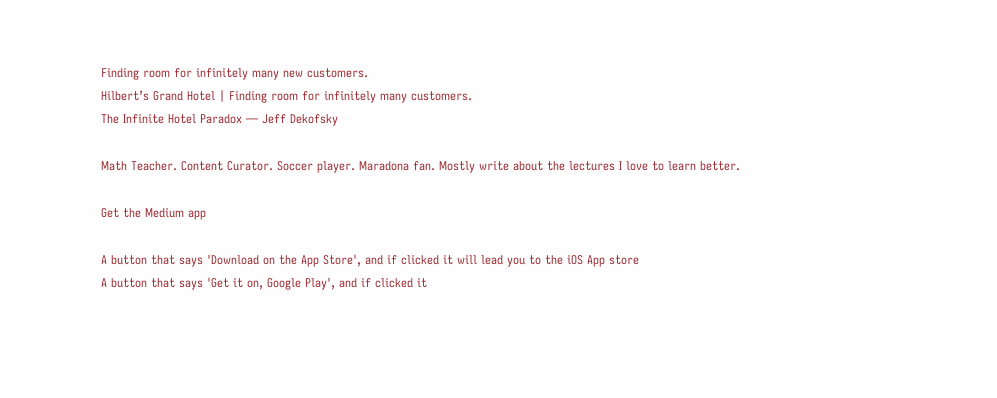Finding room for infinitely many new customers.
Hilbert’s Grand Hotel | Finding room for infinitely many customers.
The Infinite Hotel Paradox — Jeff Dekofsky

Math Teacher. Content Curator. Soccer player. Maradona fan. Mostly write about the lectures I love to learn better.

Get the Medium app

A button that says 'Download on the App Store', and if clicked it will lead you to the iOS App store
A button that says 'Get it on, Google Play', and if clicked it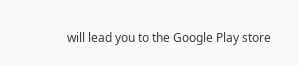will lead you to the Google Play store